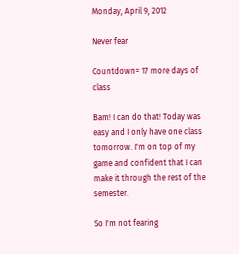Monday, April 9, 2012

Never fear

Countdown= 17 more days of class

Bam! I can do that! Today was easy and I only have one class tomorrow. I'm on top of my game and confident that I can make it through the rest of the semester.

So I'm not fearing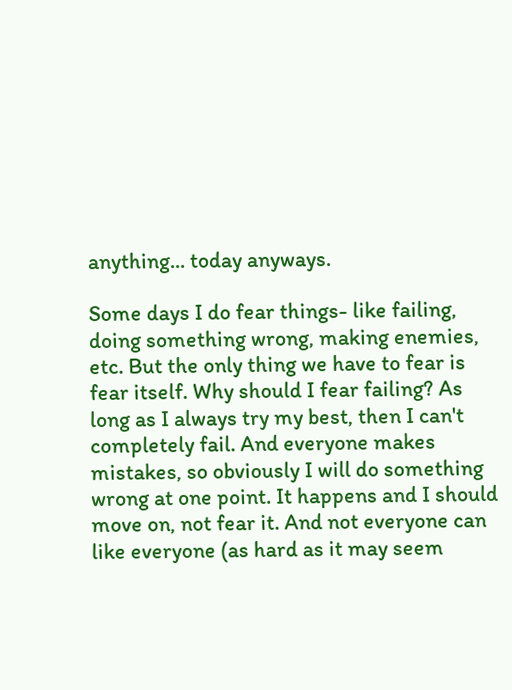anything... today anyways.

Some days I do fear things- like failing, doing something wrong, making enemies, etc. But the only thing we have to fear is fear itself. Why should I fear failing? As long as I always try my best, then I can't completely fail. And everyone makes mistakes, so obviously I will do something wrong at one point. It happens and I should move on, not fear it. And not everyone can like everyone (as hard as it may seem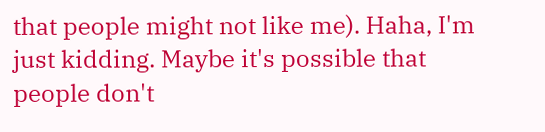that people might not like me). Haha, I'm just kidding. Maybe it's possible that people don't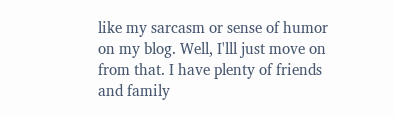like my sarcasm or sense of humor on my blog. Well, I'lll just move on from that. I have plenty of friends and family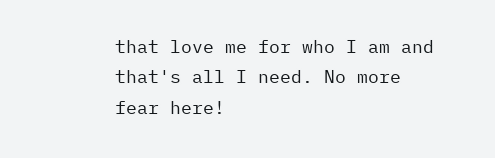that love me for who I am and that's all I need. No more fear here!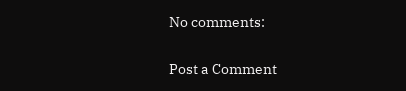No comments:

Post a Comment